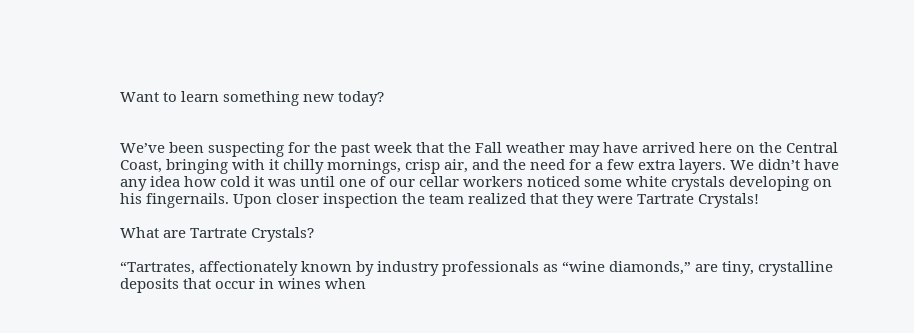Want to learn something new today?


We’ve been suspecting for the past week that the Fall weather may have arrived here on the Central Coast, bringing with it chilly mornings, crisp air, and the need for a few extra layers. We didn’t have any idea how cold it was until one of our cellar workers noticed some white crystals developing on his fingernails. Upon closer inspection the team realized that they were Tartrate Crystals!

What are Tartrate Crystals?

“Tartrates, affectionately known by industry professionals as “wine diamonds,” are tiny, crystalline deposits that occur in wines when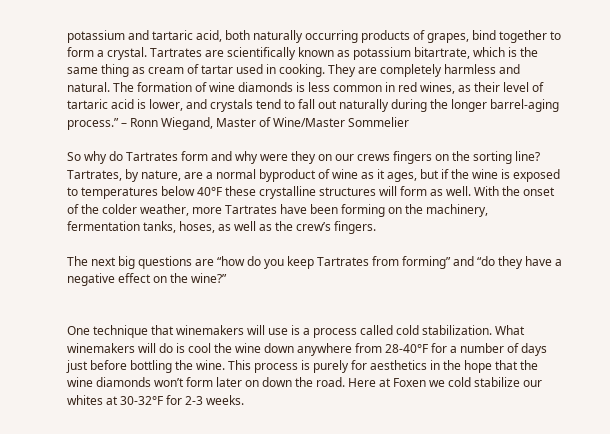potassium and tartaric acid, both naturally occurring products of grapes, bind together to form a crystal. Tartrates are scientifically known as potassium bitartrate, which is the same thing as cream of tartar used in cooking. They are completely harmless and natural. The formation of wine diamonds is less common in red wines, as their level of tartaric acid is lower, and crystals tend to fall out naturally during the longer barrel-aging process.” – Ronn Wiegand, Master of Wine/Master Sommelier

So why do Tartrates form and why were they on our crews fingers on the sorting line? Tartrates, by nature, are a normal byproduct of wine as it ages, but if the wine is exposed to temperatures below 40°F these crystalline structures will form as well. With the onset of the colder weather, more Tartrates have been forming on the machinery, fermentation tanks, hoses, as well as the crew’s fingers.

The next big questions are “how do you keep Tartrates from forming” and “do they have a negative effect on the wine?”


One technique that winemakers will use is a process called cold stabilization. What winemakers will do is cool the wine down anywhere from 28-40°F for a number of days just before bottling the wine. This process is purely for aesthetics in the hope that the wine diamonds won’t form later on down the road. Here at Foxen we cold stabilize our whites at 30-32°F for 2-3 weeks.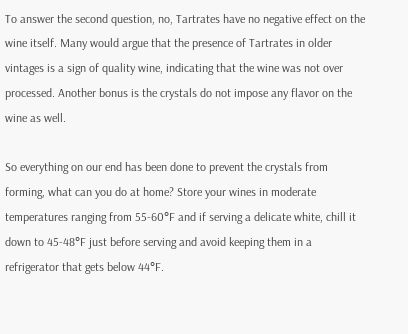To answer the second question, no, Tartrates have no negative effect on the wine itself. Many would argue that the presence of Tartrates in older vintages is a sign of quality wine, indicating that the wine was not over processed. Another bonus is the crystals do not impose any flavor on the wine as well.

So everything on our end has been done to prevent the crystals from forming, what can you do at home? Store your wines in moderate temperatures ranging from 55-60°F and if serving a delicate white, chill it down to 45-48°F just before serving and avoid keeping them in a refrigerator that gets below 44°F.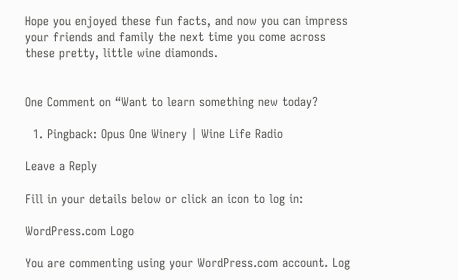Hope you enjoyed these fun facts, and now you can impress your friends and family the next time you come across these pretty, little wine diamonds.


One Comment on “Want to learn something new today?

  1. Pingback: Opus One Winery | Wine Life Radio

Leave a Reply

Fill in your details below or click an icon to log in:

WordPress.com Logo

You are commenting using your WordPress.com account. Log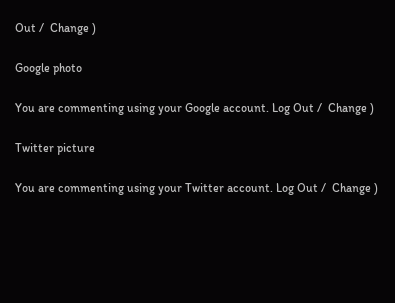Out /  Change )

Google photo

You are commenting using your Google account. Log Out /  Change )

Twitter picture

You are commenting using your Twitter account. Log Out /  Change )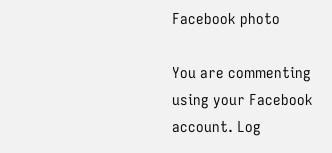Facebook photo

You are commenting using your Facebook account. Log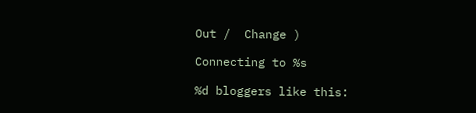Out /  Change )

Connecting to %s

%d bloggers like this: